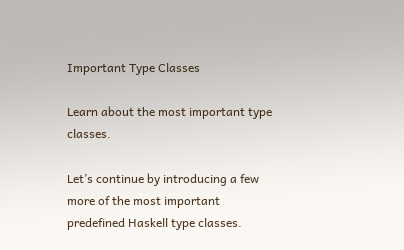Important Type Classes

Learn about the most important type classes.

Let’s continue by introducing a few more of the most important predefined Haskell type classes.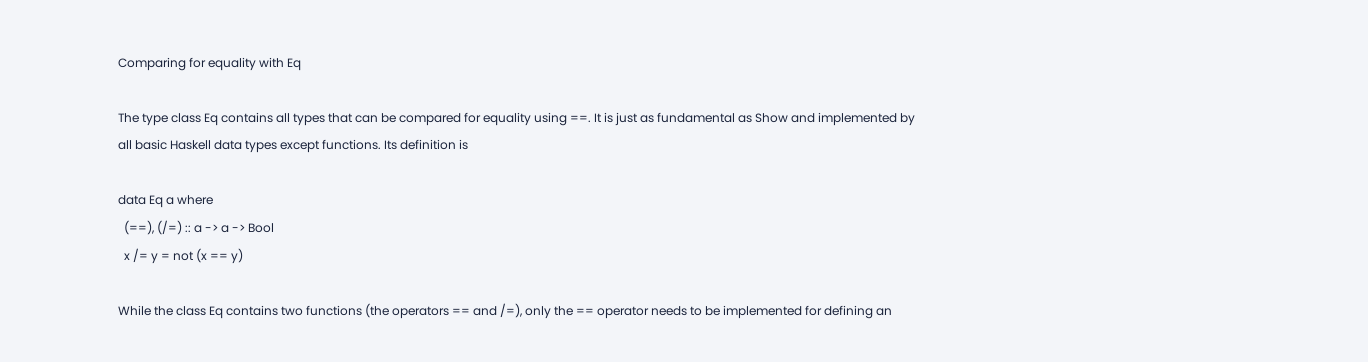Comparing for equality with Eq

The type class Eq contains all types that can be compared for equality using ==. It is just as fundamental as Show and implemented by all basic Haskell data types except functions. Its definition is

data Eq a where
  (==), (/=) :: a -> a -> Bool
  x /= y = not (x == y)

While the class Eq contains two functions (the operators == and /=), only the == operator needs to be implemented for defining an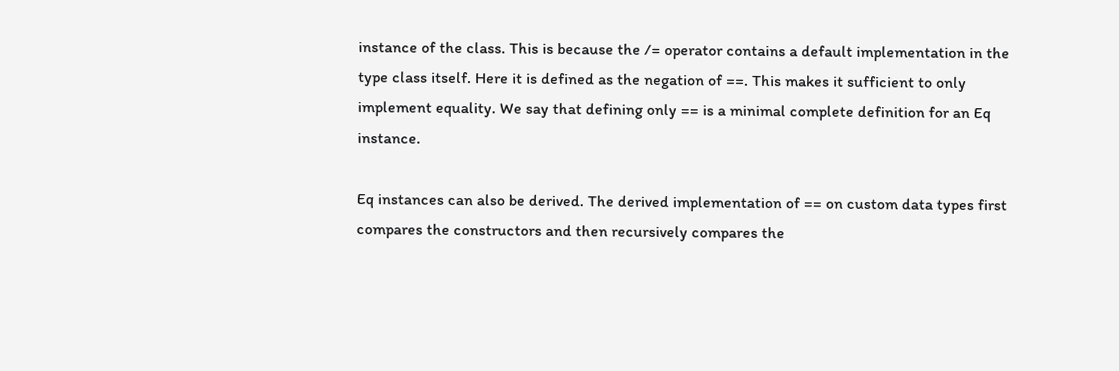instance of the class. This is because the /= operator contains a default implementation in the type class itself. Here it is defined as the negation of ==. This makes it sufficient to only implement equality. We say that defining only == is a minimal complete definition for an Eq instance.

Eq instances can also be derived. The derived implementation of == on custom data types first compares the constructors and then recursively compares the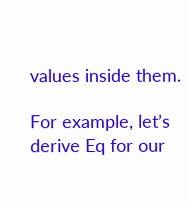values inside them.

For example, let’s derive Eq for our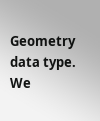Geometry data type. We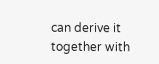can derive it together with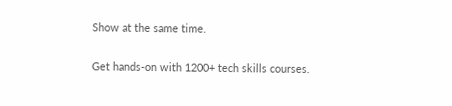Show at the same time.

Get hands-on with 1200+ tech skills courses.